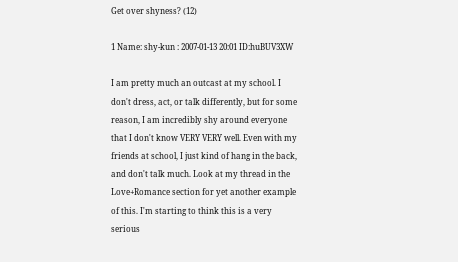Get over shyness? (12)

1 Name: shy-kun : 2007-01-13 20:01 ID:huBUV3XW

I am pretty much an outcast at my school. I don't dress, act, or talk differently, but for some reason, I am incredibly shy around everyone that I don't know VERY VERY well. Even with my friends at school, I just kind of hang in the back, and don't talk much. Look at my thread in the Love+Romance section for yet another example of this. I'm starting to think this is a very serious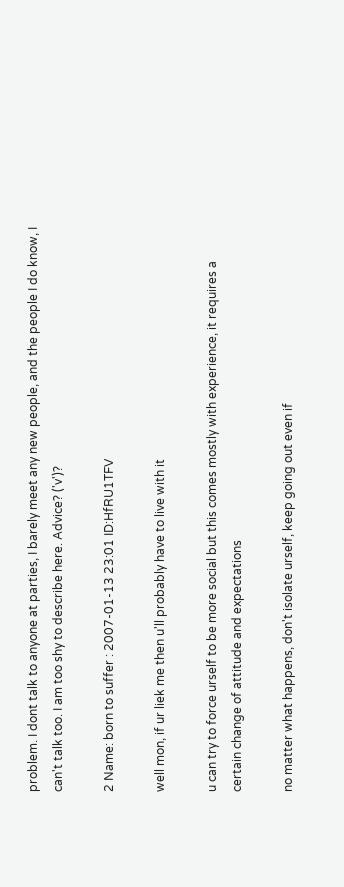problem. I dont talk to anyone at parties, I barely meet any new people, and the people I do know, I can't talk too. I am too shy to describe here. Advice? ('v')?

2 Name: born to suffer : 2007-01-13 23:01 ID:HfRU1TFV

well mon, if ur liek me then u'll probably have to live with it

u can try to force urself to be more social but this comes mostly with experience, it requires a certain change of attitude and expectations

no matter what happens, don't isolate urself, keep going out even if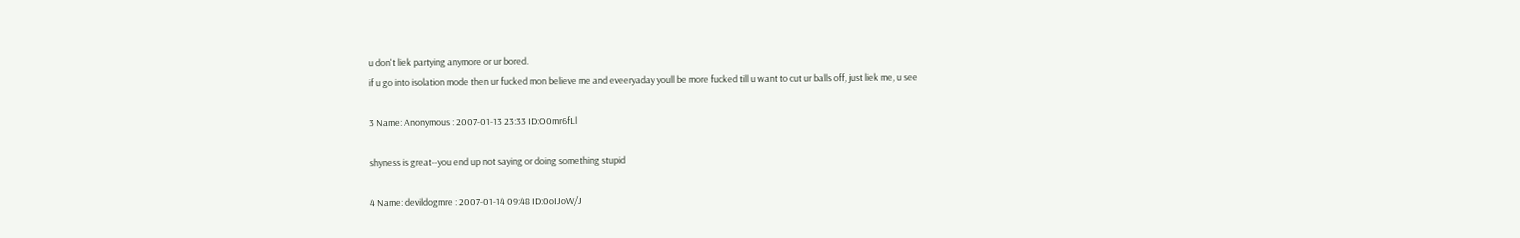u don't liek partying anymore or ur bored.
if u go into isolation mode then ur fucked mon believe me and eveeryaday youll be more fucked till u want to cut ur balls off, just liek me, u see

3 Name: Anonymous : 2007-01-13 23:33 ID:O0mr6fLl

shyness is great--you end up not saying or doing something stupid

4 Name: devildogmre : 2007-01-14 09:48 ID:0oIJoW/J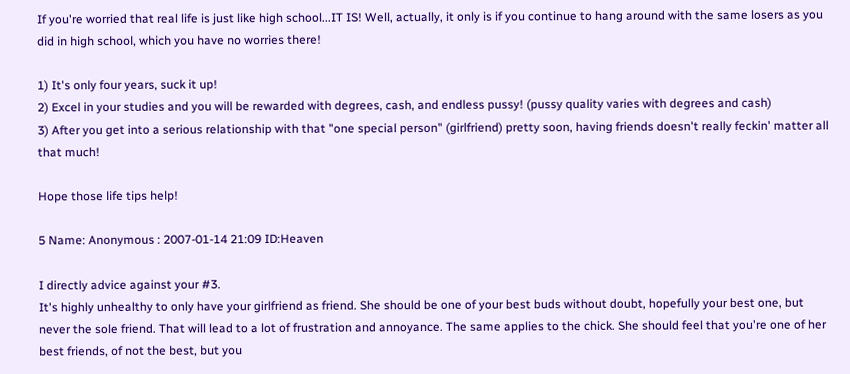If you're worried that real life is just like high school...IT IS! Well, actually, it only is if you continue to hang around with the same losers as you did in high school, which you have no worries there!

1) It's only four years, suck it up!
2) Excel in your studies and you will be rewarded with degrees, cash, and endless pussy! (pussy quality varies with degrees and cash)
3) After you get into a serious relationship with that "one special person" (girlfriend) pretty soon, having friends doesn't really feckin' matter all that much!

Hope those life tips help!

5 Name: Anonymous : 2007-01-14 21:09 ID:Heaven

I directly advice against your #3.
It's highly unhealthy to only have your girlfriend as friend. She should be one of your best buds without doubt, hopefully your best one, but never the sole friend. That will lead to a lot of frustration and annoyance. The same applies to the chick. She should feel that you're one of her best friends, of not the best, but you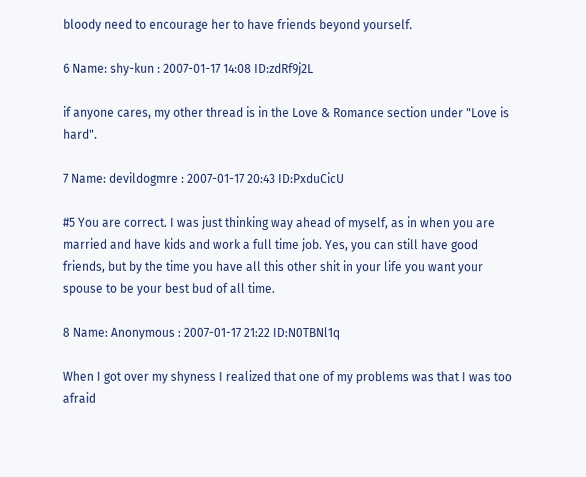bloody need to encourage her to have friends beyond yourself.

6 Name: shy-kun : 2007-01-17 14:08 ID:zdRf9j2L

if anyone cares, my other thread is in the Love & Romance section under "Love is hard".

7 Name: devildogmre : 2007-01-17 20:43 ID:PxduCicU

#5 You are correct. I was just thinking way ahead of myself, as in when you are married and have kids and work a full time job. Yes, you can still have good friends, but by the time you have all this other shit in your life you want your spouse to be your best bud of all time.

8 Name: Anonymous : 2007-01-17 21:22 ID:N0TBNl1q

When I got over my shyness I realized that one of my problems was that I was too afraid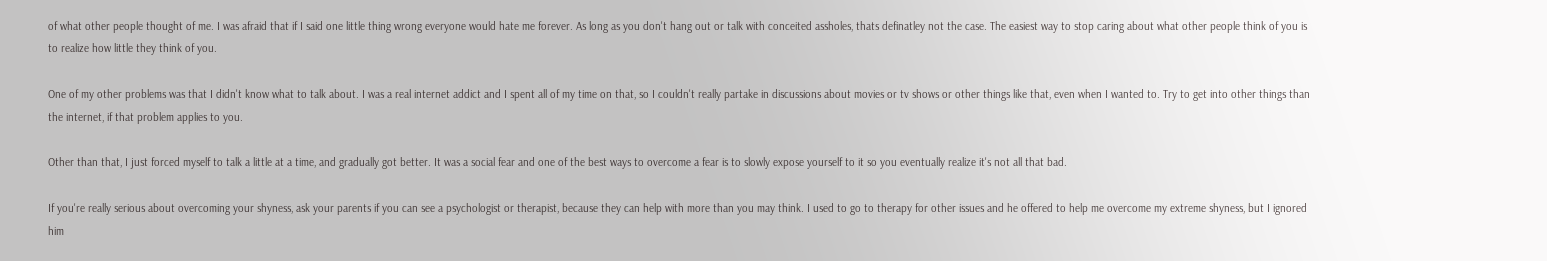of what other people thought of me. I was afraid that if I said one little thing wrong everyone would hate me forever. As long as you don't hang out or talk with conceited assholes, thats definatley not the case. The easiest way to stop caring about what other people think of you is to realize how little they think of you.

One of my other problems was that I didn't know what to talk about. I was a real internet addict and I spent all of my time on that, so I couldn't really partake in discussions about movies or tv shows or other things like that, even when I wanted to. Try to get into other things than the internet, if that problem applies to you.

Other than that, I just forced myself to talk a little at a time, and gradually got better. It was a social fear and one of the best ways to overcome a fear is to slowly expose yourself to it so you eventually realize it's not all that bad.

If you're really serious about overcoming your shyness, ask your parents if you can see a psychologist or therapist, because they can help with more than you may think. I used to go to therapy for other issues and he offered to help me overcome my extreme shyness, but I ignored him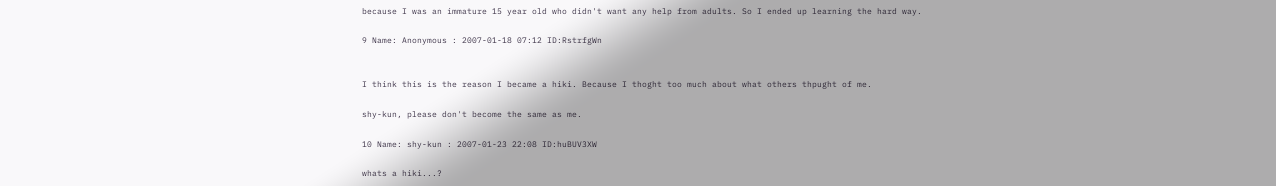because I was an immature 15 year old who didn't want any help from adults. So I ended up learning the hard way.

9 Name: Anonymous : 2007-01-18 07:12 ID:RstrfgWn


I think this is the reason I became a hiki. Because I thoght too much about what others thpught of me.

shy-kun, please don't become the same as me.

10 Name: shy-kun : 2007-01-23 22:08 ID:huBUV3XW

whats a hiki...?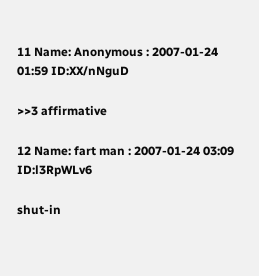11 Name: Anonymous : 2007-01-24 01:59 ID:XX/nNguD

>>3 affirmative

12 Name: fart man : 2007-01-24 03:09 ID:l3RpWLv6

shut-in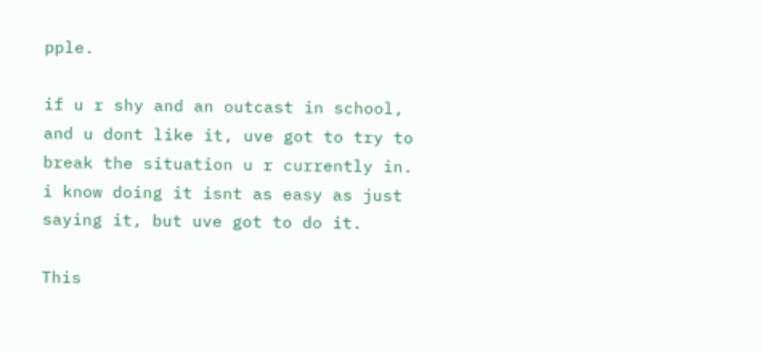pple.

if u r shy and an outcast in school, and u dont like it, uve got to try to break the situation u r currently in.
i know doing it isnt as easy as just saying it, but uve got to do it.

This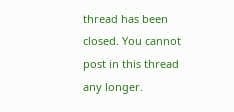thread has been closed. You cannot post in this thread any longer.